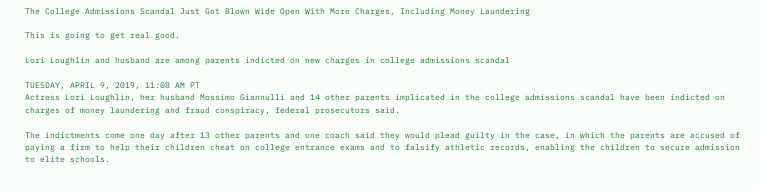The College Admissions Scandal Just Got Blown Wide Open With More Charges, Including Money Laundering

This is going to get real good.

Lori Loughlin and husband are among parents indicted on new charges in college admissions scandal

TUESDAY, APRIL 9, 2019, 11:08 AM PT
Actress Lori Loughlin, her husband Mossimo Giannulli and 14 other parents implicated in the college admissions scandal have been indicted on charges of money laundering and fraud conspiracy, federal prosecutors said.

The indictments come one day after 13 other parents and one coach said they would plead guilty in the case, in which the parents are accused of paying a firm to help their children cheat on college entrance exams and to falsify athletic records, enabling the children to secure admission to elite schools.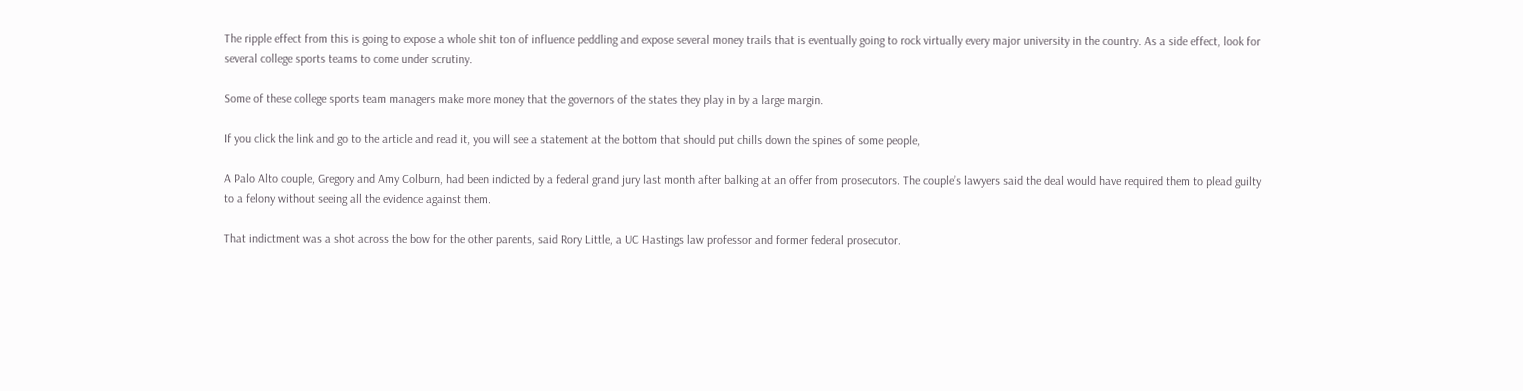The ripple effect from this is going to expose a whole shit ton of influence peddling and expose several money trails that is eventually going to rock virtually every major university in the country. As a side effect, look for several college sports teams to come under scrutiny.

Some of these college sports team managers make more money that the governors of the states they play in by a large margin.

If you click the link and go to the article and read it, you will see a statement at the bottom that should put chills down the spines of some people,

A Palo Alto couple, Gregory and Amy Colburn, had been indicted by a federal grand jury last month after balking at an offer from prosecutors. The couple’s lawyers said the deal would have required them to plead guilty to a felony without seeing all the evidence against them.

That indictment was a shot across the bow for the other parents, said Rory Little, a UC Hastings law professor and former federal prosecutor.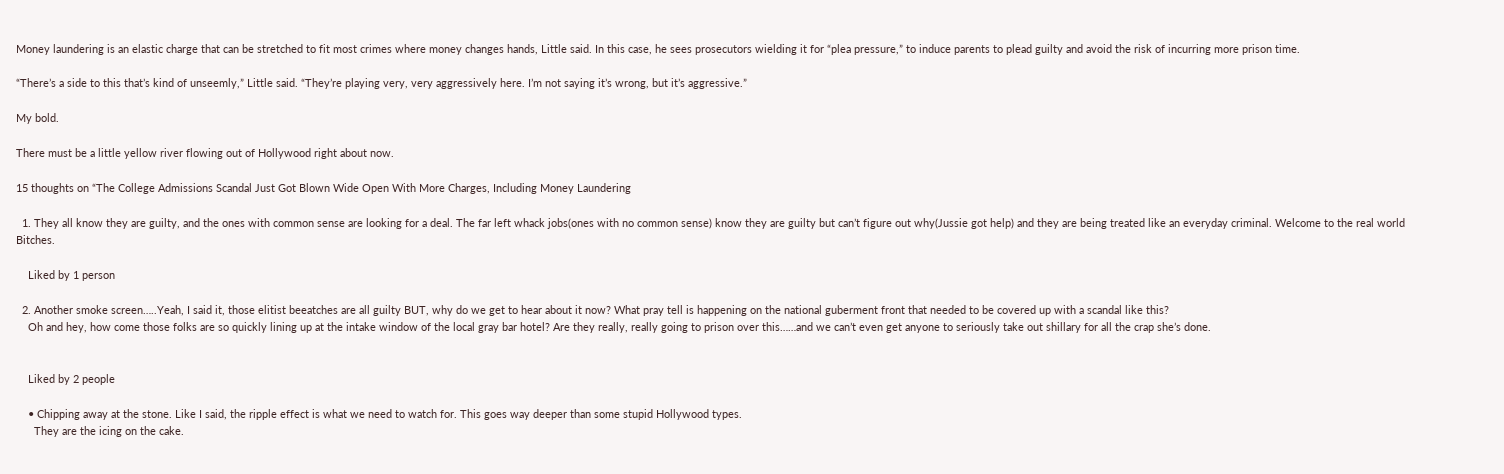Money laundering is an elastic charge that can be stretched to fit most crimes where money changes hands, Little said. In this case, he sees prosecutors wielding it for “plea pressure,” to induce parents to plead guilty and avoid the risk of incurring more prison time.

“There’s a side to this that’s kind of unseemly,” Little said. “They’re playing very, very aggressively here. I’m not saying it’s wrong, but it’s aggressive.”

My bold.

There must be a little yellow river flowing out of Hollywood right about now.

15 thoughts on “The College Admissions Scandal Just Got Blown Wide Open With More Charges, Including Money Laundering

  1. They all know they are guilty, and the ones with common sense are looking for a deal. The far left whack jobs(ones with no common sense) know they are guilty but can’t figure out why(Jussie got help) and they are being treated like an everyday criminal. Welcome to the real world Bitches.

    Liked by 1 person

  2. Another smoke screen…..Yeah, I said it, those elitist beeatches are all guilty BUT, why do we get to hear about it now? What pray tell is happening on the national guberment front that needed to be covered up with a scandal like this?
    Oh and hey, how come those folks are so quickly lining up at the intake window of the local gray bar hotel? Are they really, really going to prison over this……and we can’t even get anyone to seriously take out shillary for all the crap she’s done.


    Liked by 2 people

    • Chipping away at the stone. Like I said, the ripple effect is what we need to watch for. This goes way deeper than some stupid Hollywood types.
      They are the icing on the cake.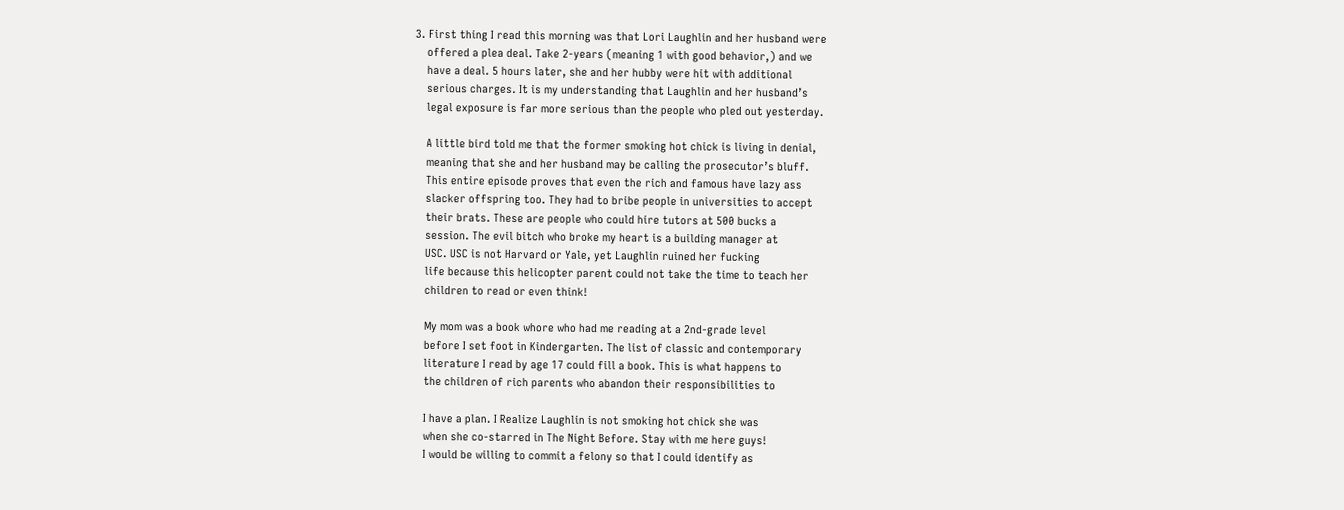3. First thing I read this morning was that Lori Laughlin and her husband were
    offered a plea deal. Take 2-years (meaning 1 with good behavior,) and we
    have a deal. 5 hours later, she and her hubby were hit with additional
    serious charges. It is my understanding that Laughlin and her husband’s
    legal exposure is far more serious than the people who pled out yesterday.

    A little bird told me that the former smoking hot chick is living in denial,
    meaning that she and her husband may be calling the prosecutor’s bluff.
    This entire episode proves that even the rich and famous have lazy ass
    slacker offspring too. They had to bribe people in universities to accept
    their brats. These are people who could hire tutors at 500 bucks a
    session. The evil bitch who broke my heart is a building manager at
    USC. USC is not Harvard or Yale, yet Laughlin ruined her fucking
    life because this helicopter parent could not take the time to teach her
    children to read or even think!

    My mom was a book whore who had me reading at a 2nd-grade level
    before I set foot in Kindergarten. The list of classic and contemporary
    literature I read by age 17 could fill a book. This is what happens to
    the children of rich parents who abandon their responsibilities to

    I have a plan. I Realize Laughlin is not smoking hot chick she was
    when she co-starred in The Night Before. Stay with me here guys!
    I would be willing to commit a felony so that I could identify as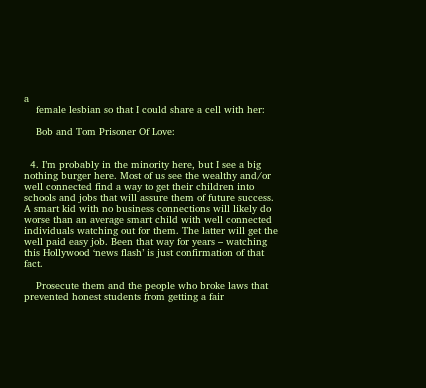a
    female lesbian so that I could share a cell with her:

    Bob and Tom Prisoner Of Love:


  4. I’m probably in the minority here, but I see a big nothing burger here. Most of us see the wealthy and/or well connected find a way to get their children into schools and jobs that will assure them of future success. A smart kid with no business connections will likely do worse than an average smart child with well connected individuals watching out for them. The latter will get the well paid easy job. Been that way for years – watching this Hollywood ‘news flash’ is just confirmation of that fact.

    Prosecute them and the people who broke laws that prevented honest students from getting a fair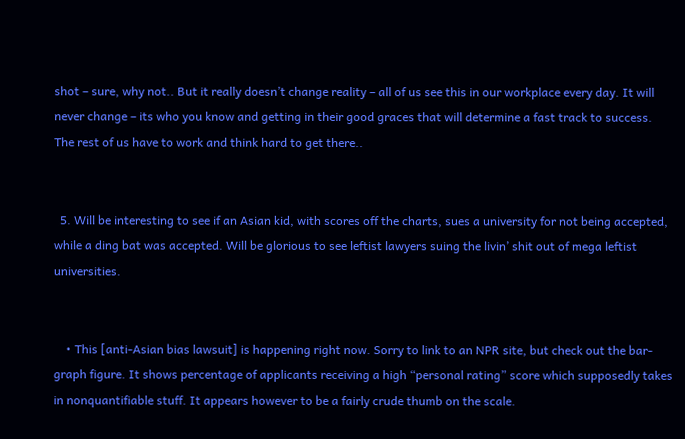shot – sure, why not.. But it really doesn’t change reality – all of us see this in our workplace every day. It will never change – its who you know and getting in their good graces that will determine a fast track to success. The rest of us have to work and think hard to get there..


  5. Will be interesting to see if an Asian kid, with scores off the charts, sues a university for not being accepted, while a ding bat was accepted. Will be glorious to see leftist lawyers suing the livin’ shit out of mega leftist universities.


    • This [anti-Asian bias lawsuit] is happening right now. Sorry to link to an NPR site, but check out the bar-graph figure. It shows percentage of applicants receiving a high “personal rating” score which supposedly takes in nonquantifiable stuff. It appears however to be a fairly crude thumb on the scale.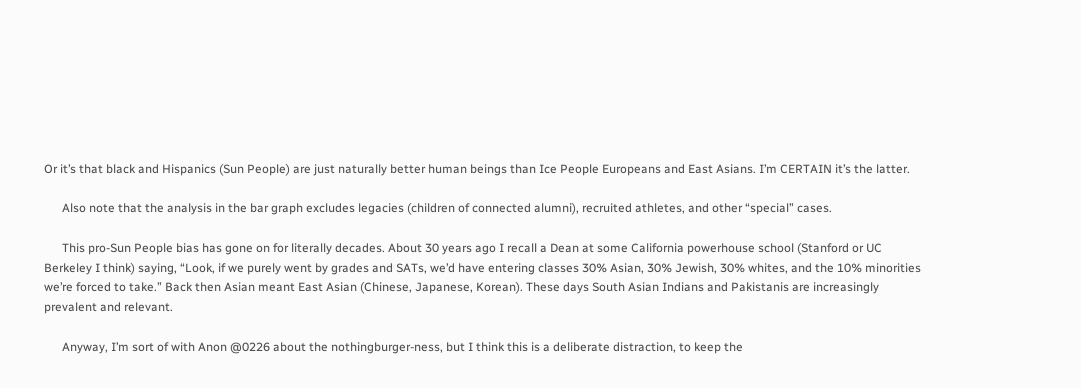Or it’s that black and Hispanics (Sun People) are just naturally better human beings than Ice People Europeans and East Asians. I’m CERTAIN it’s the latter.

      Also note that the analysis in the bar graph excludes legacies (children of connected alumni), recruited athletes, and other “special” cases.

      This pro-Sun People bias has gone on for literally decades. About 30 years ago I recall a Dean at some California powerhouse school (Stanford or UC Berkeley I think) saying, “Look, if we purely went by grades and SATs, we’d have entering classes 30% Asian, 30% Jewish, 30% whites, and the 10% minorities we’re forced to take.” Back then Asian meant East Asian (Chinese, Japanese, Korean). These days South Asian Indians and Pakistanis are increasingly prevalent and relevant.

      Anyway, I’m sort of with Anon @0226 about the nothingburger-ness, but I think this is a deliberate distraction, to keep the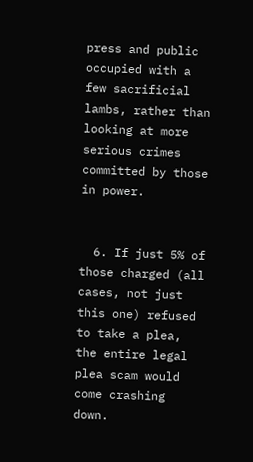press and public occupied with a few sacrificial lambs, rather than looking at more serious crimes committed by those in power.


  6. If just 5% of those charged (all cases, not just this one) refused to take a plea, the entire legal plea scam would come crashing down.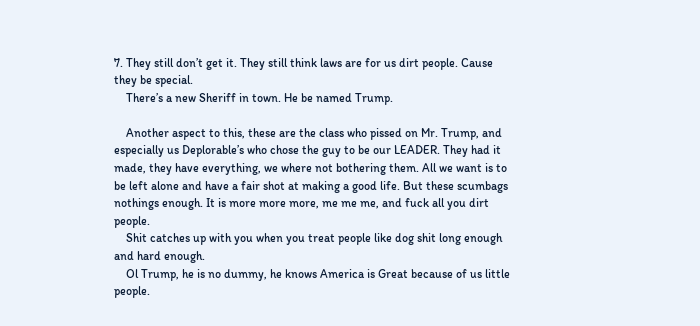7. They still don’t get it. They still think laws are for us dirt people. Cause they be special.
    There’s a new Sheriff in town. He be named Trump.

    Another aspect to this, these are the class who pissed on Mr. Trump, and especially us Deplorable’s who chose the guy to be our LEADER. They had it made, they have everything, we where not bothering them. All we want is to be left alone and have a fair shot at making a good life. But these scumbags nothings enough. It is more more more, me me me, and fuck all you dirt people.
    Shit catches up with you when you treat people like dog shit long enough and hard enough.
    Ol Trump, he is no dummy, he knows America is Great because of us little people.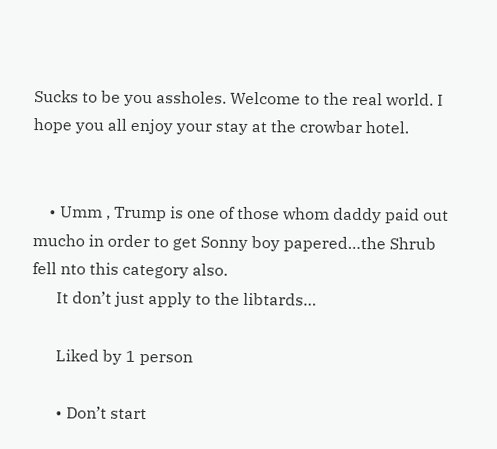Sucks to be you assholes. Welcome to the real world. I hope you all enjoy your stay at the crowbar hotel.


    • Umm , Trump is one of those whom daddy paid out mucho in order to get Sonny boy papered…the Shrub fell nto this category also.
      It don’t just apply to the libtards…

      Liked by 1 person

      • Don’t start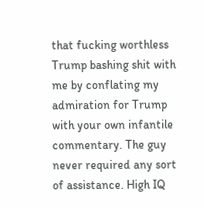that fucking worthless Trump bashing shit with me by conflating my admiration for Trump with your own infantile commentary. The guy never required any sort of assistance. High IQ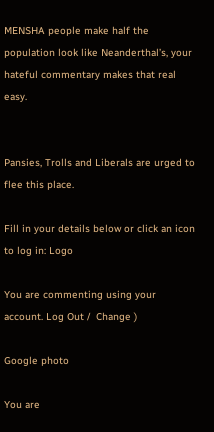MENSHA people make half the population look like Neanderthal’s, your hateful commentary makes that real easy.


Pansies, Trolls and Liberals are urged to flee this place.

Fill in your details below or click an icon to log in: Logo

You are commenting using your account. Log Out /  Change )

Google photo

You are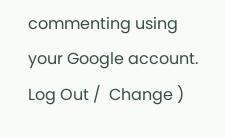commenting using your Google account. Log Out /  Change )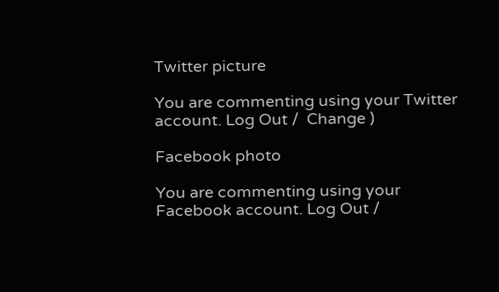Twitter picture

You are commenting using your Twitter account. Log Out /  Change )

Facebook photo

You are commenting using your Facebook account. Log Out /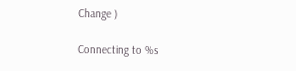Change )

Connecting to %s